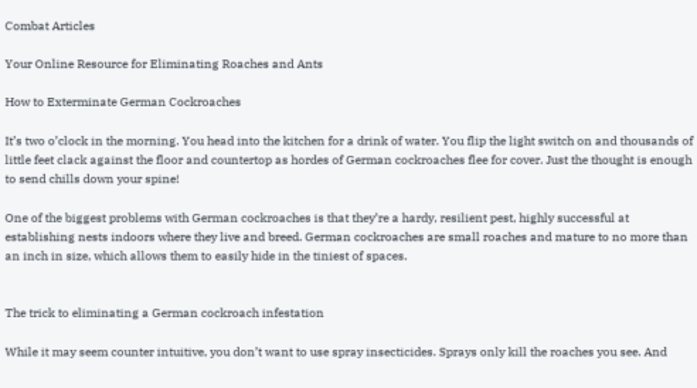Combat Articles

Your Online Resource for Eliminating Roaches and Ants

How to Exterminate German Cockroaches

It’s two o’clock in the morning. You head into the kitchen for a drink of water. You flip the light switch on and thousands of little feet clack against the floor and countertop as hordes of German cockroaches flee for cover. Just the thought is enough to send chills down your spine!

One of the biggest problems with German cockroaches is that they’re a hardy, resilient pest, highly successful at establishing nests indoors where they live and breed. German cockroaches are small roaches and mature to no more than an inch in size, which allows them to easily hide in the tiniest of spaces.


The trick to eliminating a German cockroach infestation

While it may seem counter intuitive, you don’t want to use spray insecticides. Sprays only kill the roaches you see. And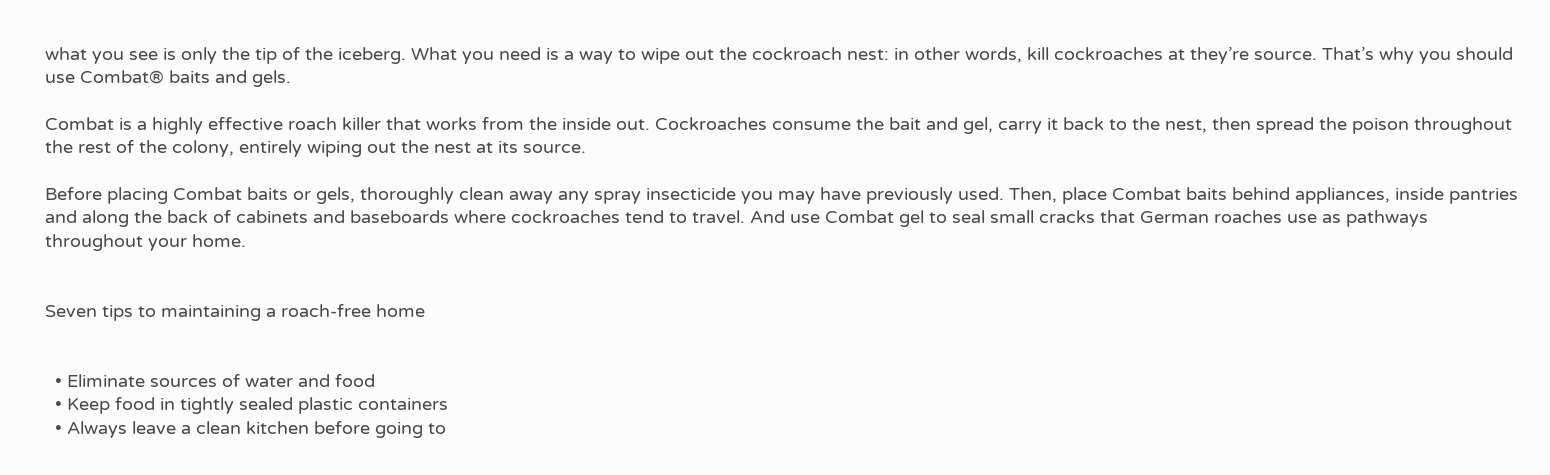what you see is only the tip of the iceberg. What you need is a way to wipe out the cockroach nest: in other words, kill cockroaches at they’re source. That’s why you should use Combat® baits and gels.

Combat is a highly effective roach killer that works from the inside out. Cockroaches consume the bait and gel, carry it back to the nest, then spread the poison throughout the rest of the colony, entirely wiping out the nest at its source.

Before placing Combat baits or gels, thoroughly clean away any spray insecticide you may have previously used. Then, place Combat baits behind appliances, inside pantries and along the back of cabinets and baseboards where cockroaches tend to travel. And use Combat gel to seal small cracks that German roaches use as pathways throughout your home.


Seven tips to maintaining a roach-free home


  • Eliminate sources of water and food
  • Keep food in tightly sealed plastic containers
  • Always leave a clean kitchen before going to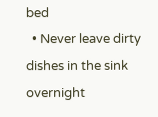bed
  • Never leave dirty dishes in the sink overnight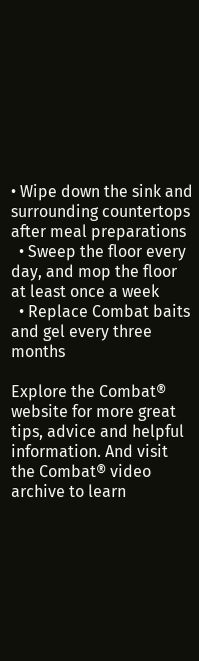• Wipe down the sink and surrounding countertops after meal preparations
  • Sweep the floor every day, and mop the floor at least once a week
  • Replace Combat baits and gel every three months

Explore the Combat® website for more great tips, advice and helpful information. And visit the Combat® video archive to learn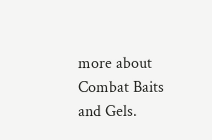more about Combat Baits and Gels.